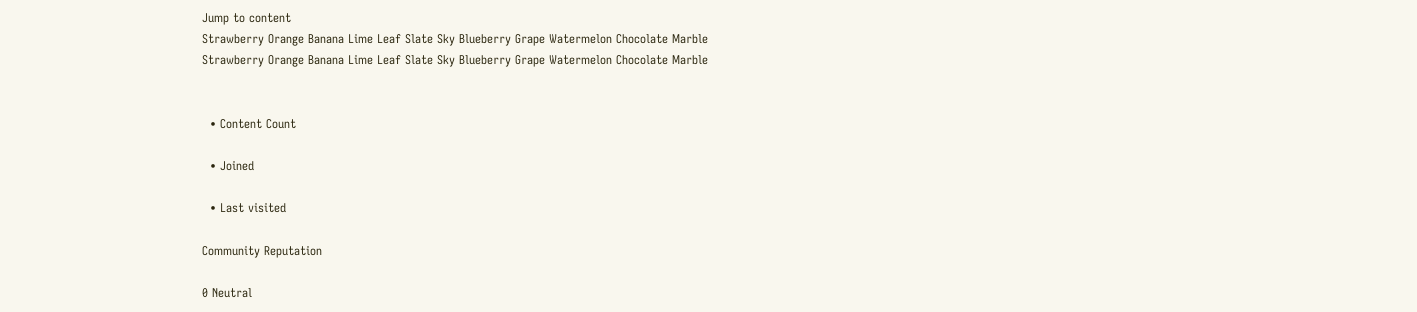Jump to content
Strawberry Orange Banana Lime Leaf Slate Sky Blueberry Grape Watermelon Chocolate Marble
Strawberry Orange Banana Lime Leaf Slate Sky Blueberry Grape Watermelon Chocolate Marble


  • Content Count

  • Joined

  • Last visited

Community Reputation

0 Neutral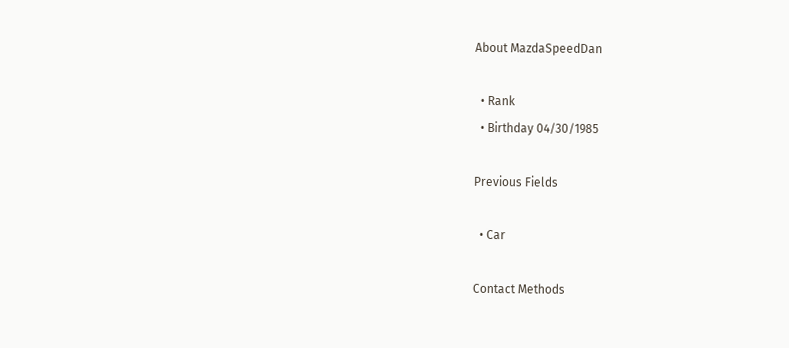About MazdaSpeedDan

  • Rank
  • Birthday 04/30/1985

Previous Fields

  • Car

Contact Methods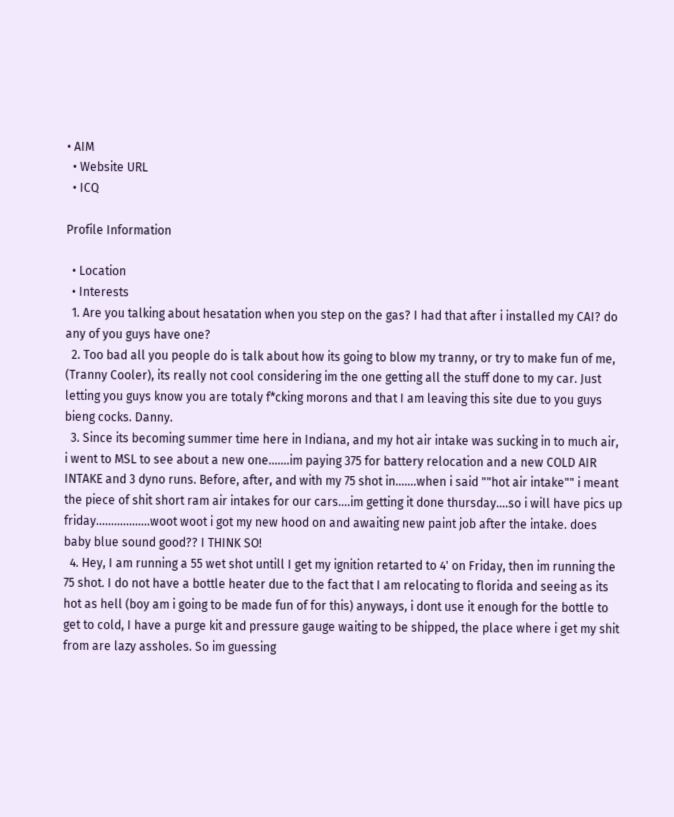• AIM
  • Website URL
  • ICQ

Profile Information

  • Location
  • Interests
  1. Are you talking about hesatation when you step on the gas? I had that after i installed my CAI? do any of you guys have one?
  2. Too bad all you people do is talk about how its going to blow my tranny, or try to make fun of me, (Tranny Cooler), its really not cool considering im the one getting all the stuff done to my car. Just letting you guys know you are totaly f*cking morons and that I am leaving this site due to you guys bieng cocks. Danny.
  3. Since its becoming summer time here in Indiana, and my hot air intake was sucking in to much air, i went to MSL to see about a new one.......im paying 375 for battery relocation and a new COLD AIR INTAKE and 3 dyno runs. Before, after, and with my 75 shot in.......when i said ""hot air intake"" i meant the piece of shit short ram air intakes for our cars....im getting it done thursday....so i will have pics up friday..................woot woot i got my new hood on and awaiting new paint job after the intake. does baby blue sound good?? I THINK SO!
  4. Hey, I am running a 55 wet shot untill I get my ignition retarted to 4' on Friday, then im running the 75 shot. I do not have a bottle heater due to the fact that I am relocating to florida and seeing as its hot as hell (boy am i going to be made fun of for this) anyways, i dont use it enough for the bottle to get to cold, I have a purge kit and pressure gauge waiting to be shipped, the place where i get my shit from are lazy assholes. So im guessing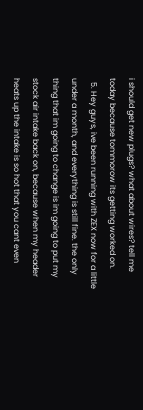i should get new plugs? what about wires? tell me today because tommorow its getting worked on.
  5. Hey guys, ive been running with ZEX now for a little under a month, and everything is still fine. the only thing that im going to change is im going to put my stock air intake back on, because when my header heats up the intake is so hot that you cant even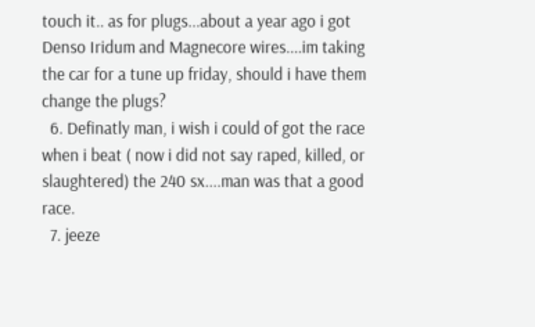touch it.. as for plugs...about a year ago i got Denso Iridum and Magnecore wires....im taking the car for a tune up friday, should i have them change the plugs?
  6. Definatly man, i wish i could of got the race when i beat ( now i did not say raped, killed, or slaughtered) the 240 sx....man was that a good race.
  7. jeeze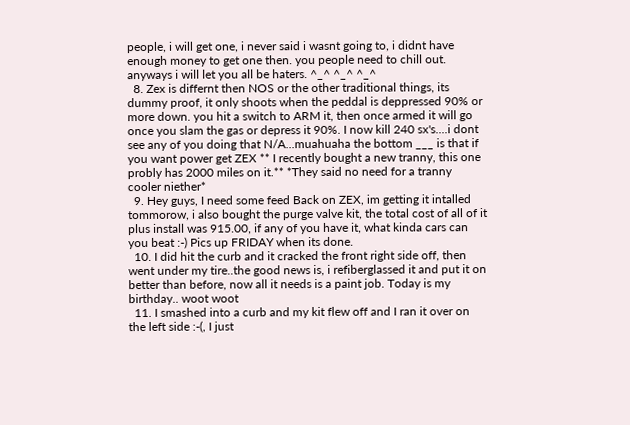people, i will get one, i never said i wasnt going to, i didnt have enough money to get one then. you people need to chill out. anyways i will let you all be haters. ^_^ ^_^ ^_^
  8. Zex is differnt then NOS or the other traditional things, its dummy proof, it only shoots when the peddal is deppressed 90% or more down. you hit a switch to ARM it, then once armed it will go once you slam the gas or depress it 90%. I now kill 240 sx's....i dont see any of you doing that N/A...muahuaha the bottom ___ is that if you want power get ZEX ** I recently bought a new tranny, this one probly has 2000 miles on it.** *They said no need for a tranny cooler niether*
  9. Hey guys, I need some feed Back on ZEX, im getting it intalled tommorow, i also bought the purge valve kit, the total cost of all of it plus install was 915.00, if any of you have it, what kinda cars can you beat :-) Pics up FRIDAY when its done.
  10. I did hit the curb and it cracked the front right side off, then went under my tire..the good news is, i refiberglassed it and put it on better than before, now all it needs is a paint job. Today is my birthday.. woot woot
  11. I smashed into a curb and my kit flew off and I ran it over on the left side :-(, I just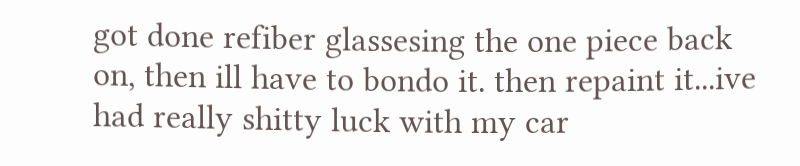got done refiber glassesing the one piece back on, then ill have to bondo it. then repaint it...ive had really shitty luck with my car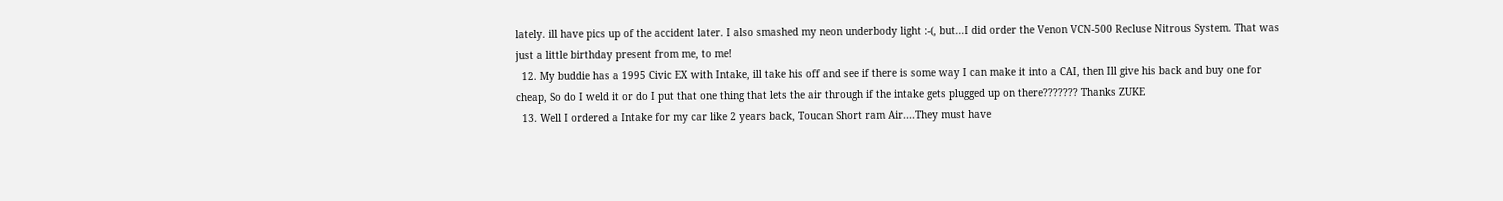lately. ill have pics up of the accident later. I also smashed my neon underbody light :-(, but...I did order the Venon VCN-500 Recluse Nitrous System. That was just a little birthday present from me, to me!
  12. My buddie has a 1995 Civic EX with Intake, ill take his off and see if there is some way I can make it into a CAI, then Ill give his back and buy one for cheap, So do I weld it or do I put that one thing that lets the air through if the intake gets plugged up on there??????? Thanks ZUKE
  13. Well I ordered a Intake for my car like 2 years back, Toucan Short ram Air....They must have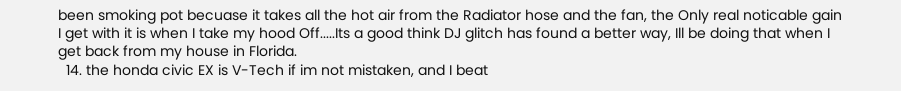been smoking pot becuase it takes all the hot air from the Radiator hose and the fan, the Only real noticable gain I get with it is when I take my hood Off.....Its a good think DJ glitch has found a better way, Ill be doing that when I get back from my house in Florida.
  14. the honda civic EX is V-Tech if im not mistaken, and I beat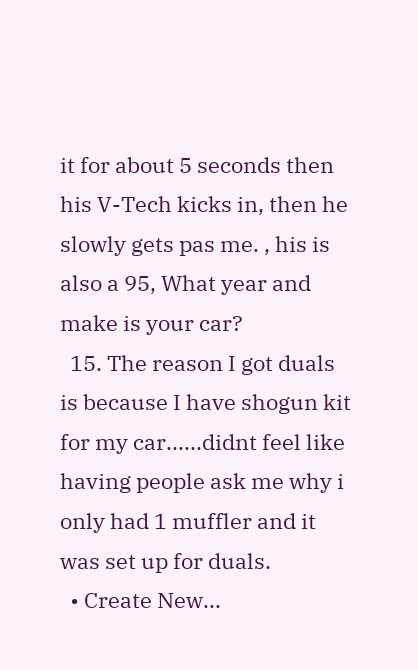it for about 5 seconds then his V-Tech kicks in, then he slowly gets pas me. , his is also a 95, What year and make is your car?
  15. The reason I got duals is because I have shogun kit for my car......didnt feel like having people ask me why i only had 1 muffler and it was set up for duals.
  • Create New...